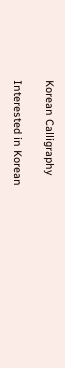Korean Calligraphy

Interested in Korean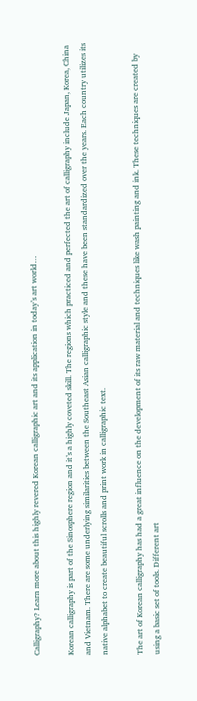Calligraphy? Learn more about this highly revered Korean calligraphic art and its application in today’s art world…

Korean calligraphy is part of the Sinosphere region and it’s a highly coveted skill. The regions which practiced and perfected the art of calligraphy include Japan, Korea, China and Vietnam. There are some underlying similarities between the Southeast Asian calligraphic style and these have been standardized over the years. Each country utilizes its native alphabet to create beautiful scrolls and print work in calligraphic text.

The art of Korean calligraphy has had a great influence on the development of its raw material and techniques like wash painting and ink. These techniques are created by using a basic set of tools. Different art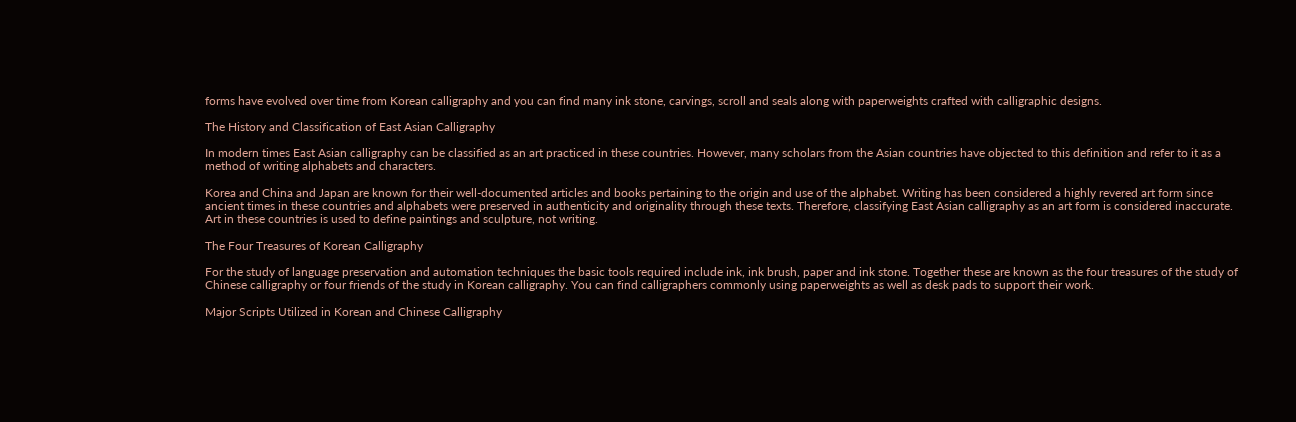forms have evolved over time from Korean calligraphy and you can find many ink stone, carvings, scroll and seals along with paperweights crafted with calligraphic designs.

The History and Classification of East Asian Calligraphy

In modern times East Asian calligraphy can be classified as an art practiced in these countries. However, many scholars from the Asian countries have objected to this definition and refer to it as a method of writing alphabets and characters.

Korea and China and Japan are known for their well-documented articles and books pertaining to the origin and use of the alphabet. Writing has been considered a highly revered art form since ancient times in these countries and alphabets were preserved in authenticity and originality through these texts. Therefore, classifying East Asian calligraphy as an art form is considered inaccurate. Art in these countries is used to define paintings and sculpture, not writing.

The Four Treasures of Korean Calligraphy

For the study of language preservation and automation techniques the basic tools required include ink, ink brush, paper and ink stone. Together these are known as the four treasures of the study of Chinese calligraphy or four friends of the study in Korean calligraphy. You can find calligraphers commonly using paperweights as well as desk pads to support their work.

Major Scripts Utilized in Korean and Chinese Calligraphy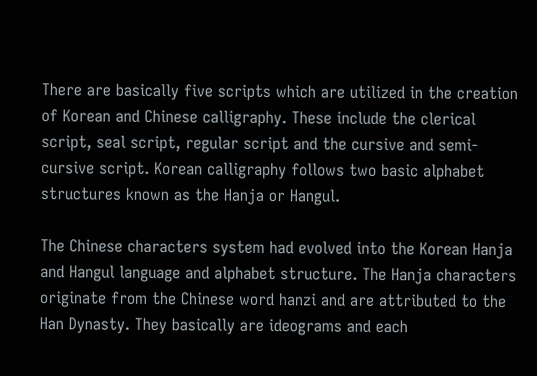There are basically five scripts which are utilized in the creation of Korean and Chinese calligraphy. These include the clerical script, seal script, regular script and the cursive and semi-cursive script. Korean calligraphy follows two basic alphabet structures known as the Hanja or Hangul.

The Chinese characters system had evolved into the Korean Hanja and Hangul language and alphabet structure. The Hanja characters originate from the Chinese word hanzi and are attributed to the Han Dynasty. They basically are ideograms and each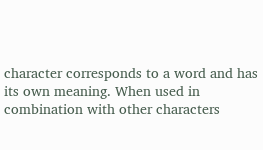character corresponds to a word and has its own meaning. When used in combination with other characters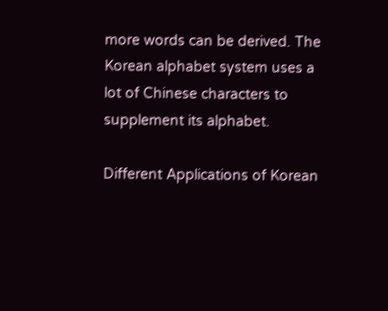more words can be derived. The Korean alphabet system uses a lot of Chinese characters to supplement its alphabet.

Different Applications of Korean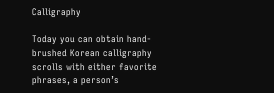Calligraphy

Today you can obtain hand-brushed Korean calligraphy scrolls with either favorite phrases, a person’s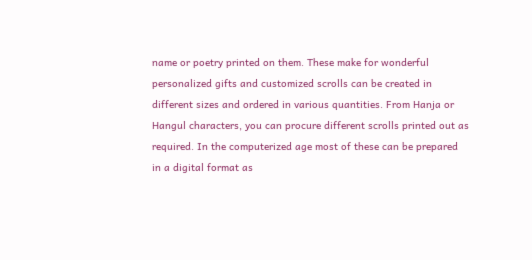name or poetry printed on them. These make for wonderful personalized gifts and customized scrolls can be created in different sizes and ordered in various quantities. From Hanja or Hangul characters, you can procure different scrolls printed out as required. In the computerized age most of these can be prepared in a digital format as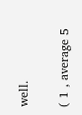well.

( 1 , average 5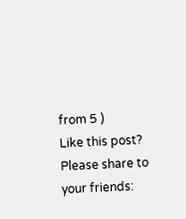from 5 )
Like this post? Please share to your friends: